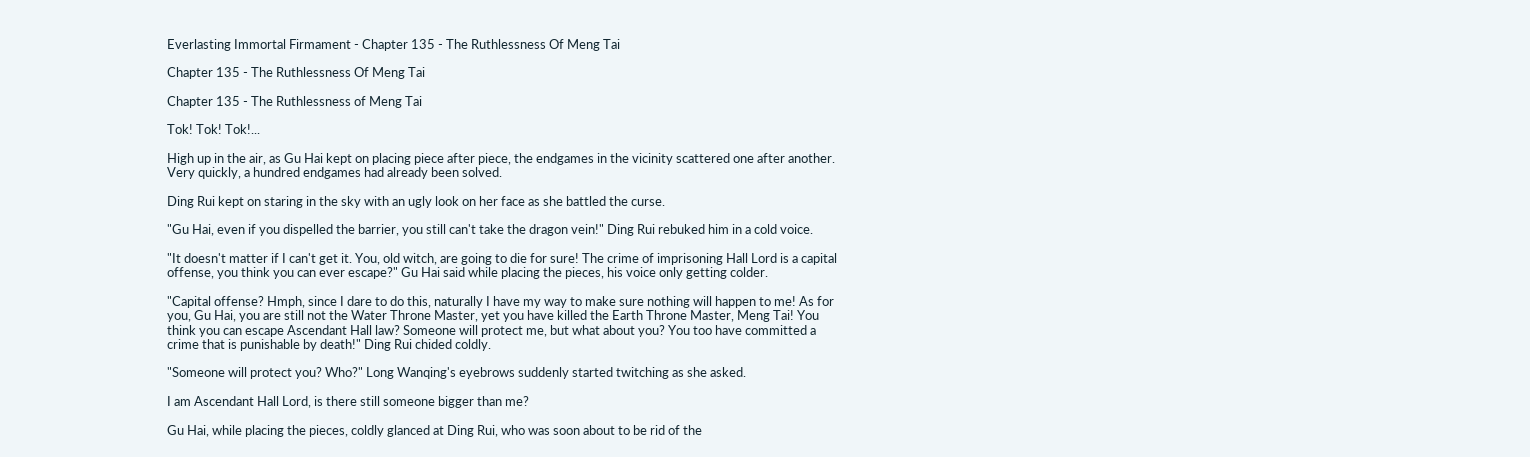Everlasting Immortal Firmament - Chapter 135 - The Ruthlessness Of Meng Tai

Chapter 135 - The Ruthlessness Of Meng Tai

Chapter 135 - The Ruthlessness of Meng Tai

Tok! Tok! Tok!...

High up in the air, as Gu Hai kept on placing piece after piece, the endgames in the vicinity scattered one after another. Very quickly, a hundred endgames had already been solved.

Ding Rui kept on staring in the sky with an ugly look on her face as she battled the curse.

"Gu Hai, even if you dispelled the barrier, you still can't take the dragon vein!" Ding Rui rebuked him in a cold voice.

"It doesn't matter if I can't get it. You, old witch, are going to die for sure! The crime of imprisoning Hall Lord is a capital offense, you think you can ever escape?" Gu Hai said while placing the pieces, his voice only getting colder.

"Capital offense? Hmph, since I dare to do this, naturally I have my way to make sure nothing will happen to me! As for you, Gu Hai, you are still not the Water Throne Master, yet you have killed the Earth Throne Master, Meng Tai! You think you can escape Ascendant Hall law? Someone will protect me, but what about you? You too have committed a crime that is punishable by death!" Ding Rui chided coldly.

"Someone will protect you? Who?" Long Wanqing's eyebrows suddenly started twitching as she asked.

I am Ascendant Hall Lord, is there still someone bigger than me?

Gu Hai, while placing the pieces, coldly glanced at Ding Rui, who was soon about to be rid of the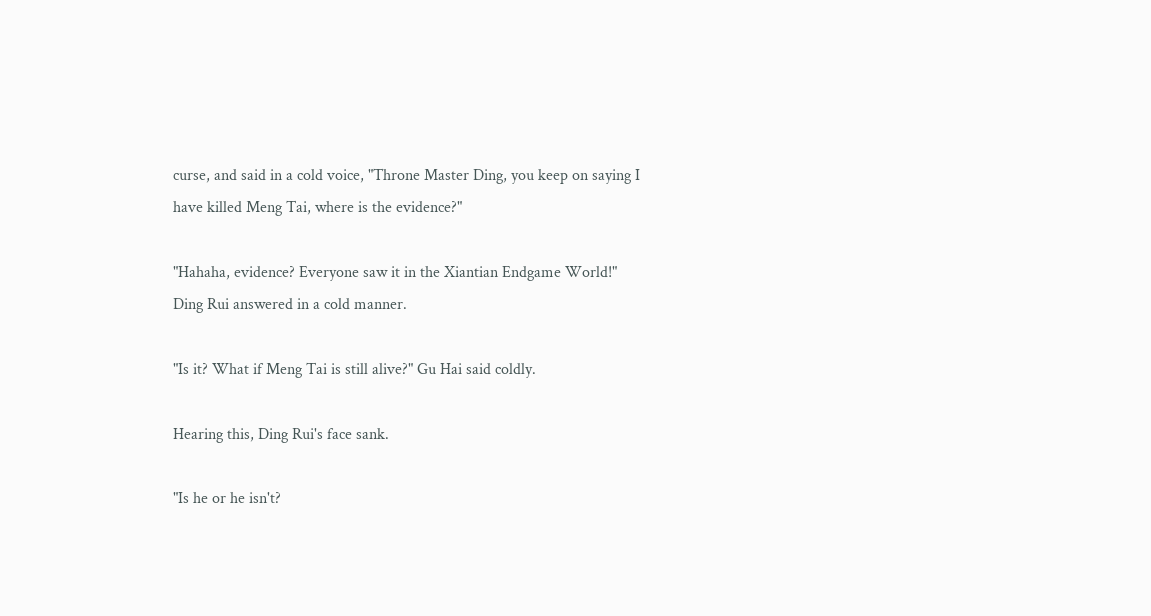curse, and said in a cold voice, "Throne Master Ding, you keep on saying I have killed Meng Tai, where is the evidence?"

"Hahaha, evidence? Everyone saw it in the Xiantian Endgame World!" Ding Rui answered in a cold manner.

"Is it? What if Meng Tai is still alive?" Gu Hai said coldly.

Hearing this, Ding Rui's face sank.

"Is he or he isn't?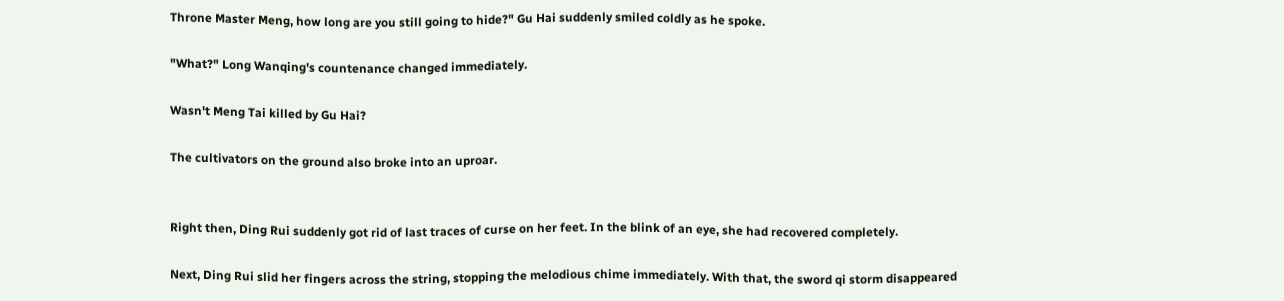Throne Master Meng, how long are you still going to hide?" Gu Hai suddenly smiled coldly as he spoke.

"What?" Long Wanqing's countenance changed immediately.

Wasn't Meng Tai killed by Gu Hai?

The cultivators on the ground also broke into an uproar.


Right then, Ding Rui suddenly got rid of last traces of curse on her feet. In the blink of an eye, she had recovered completely.

Next, Ding Rui slid her fingers across the string, stopping the melodious chime immediately. With that, the sword qi storm disappeared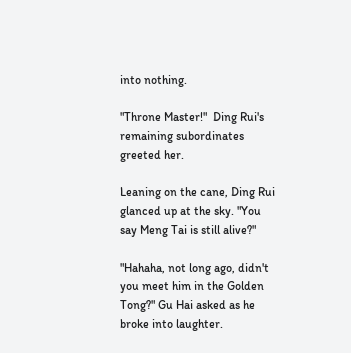into nothing.

"Throne Master!"  Ding Rui's remaining subordinates greeted her.

Leaning on the cane, Ding Rui glanced up at the sky. "You say Meng Tai is still alive?"

"Hahaha, not long ago, didn't you meet him in the Golden Tong?" Gu Hai asked as he broke into laughter.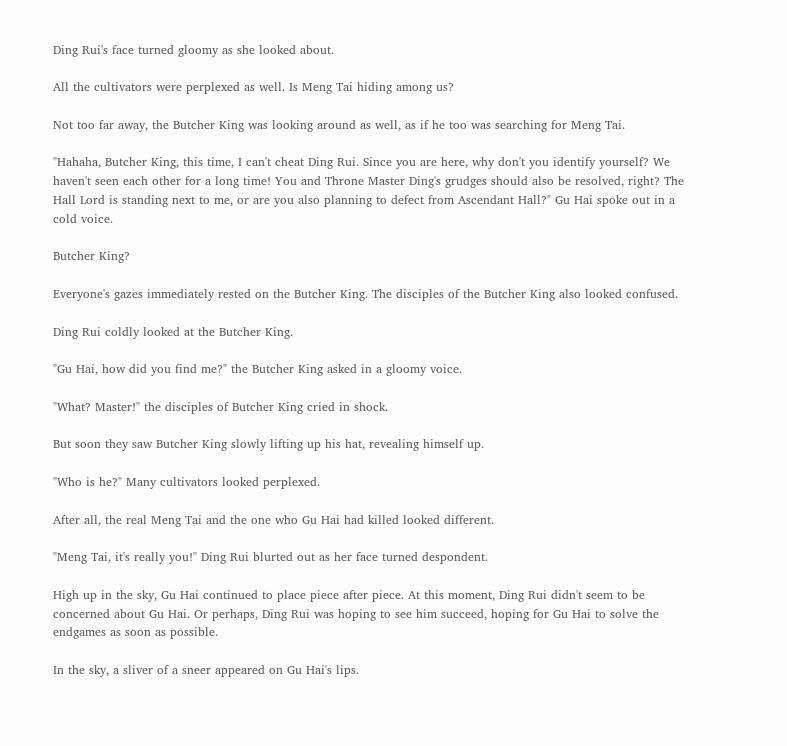Ding Rui's face turned gloomy as she looked about.

All the cultivators were perplexed as well. Is Meng Tai hiding among us?

Not too far away, the Butcher King was looking around as well, as if he too was searching for Meng Tai.

"Hahaha, Butcher King, this time, I can't cheat Ding Rui. Since you are here, why don't you identify yourself? We haven't seen each other for a long time! You and Throne Master Ding's grudges should also be resolved, right? The Hall Lord is standing next to me, or are you also planning to defect from Ascendant Hall?" Gu Hai spoke out in a cold voice.

Butcher King?

Everyone's gazes immediately rested on the Butcher King. The disciples of the Butcher King also looked confused.

Ding Rui coldly looked at the Butcher King.

"Gu Hai, how did you find me?" the Butcher King asked in a gloomy voice.

"What? Master!" the disciples of Butcher King cried in shock.

But soon they saw Butcher King slowly lifting up his hat, revealing himself up.

"Who is he?" Many cultivators looked perplexed.

After all, the real Meng Tai and the one who Gu Hai had killed looked different.

"Meng Tai, it's really you!" Ding Rui blurted out as her face turned despondent.

High up in the sky, Gu Hai continued to place piece after piece. At this moment, Ding Rui didn't seem to be concerned about Gu Hai. Or perhaps, Ding Rui was hoping to see him succeed, hoping for Gu Hai to solve the endgames as soon as possible.

In the sky, a sliver of a sneer appeared on Gu Hai's lips.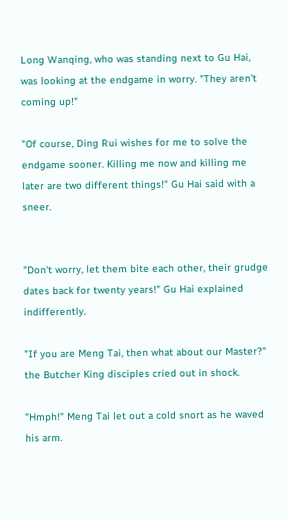Long Wanqing, who was standing next to Gu Hai, was looking at the endgame in worry. "They aren't coming up!"

"Of course, Ding Rui wishes for me to solve the endgame sooner. Killing me now and killing me later are two different things!" Gu Hai said with a sneer.


"Don't worry, let them bite each other, their grudge dates back for twenty years!" Gu Hai explained indifferently.

"If you are Meng Tai, then what about our Master?" the Butcher King disciples cried out in shock.

"Hmph!" Meng Tai let out a cold snort as he waved his arm.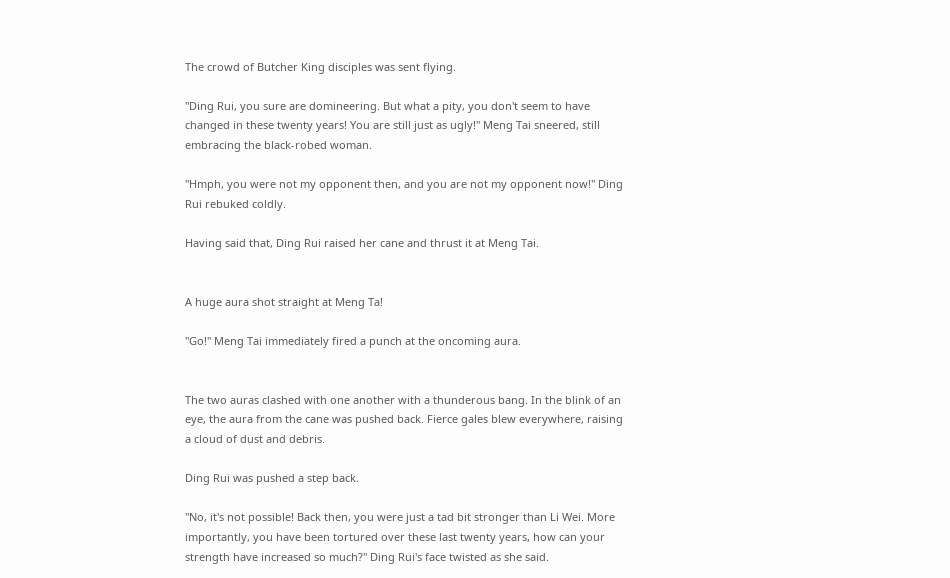The crowd of Butcher King disciples was sent flying.

"Ding Rui, you sure are domineering. But what a pity, you don't seem to have changed in these twenty years! You are still just as ugly!" Meng Tai sneered, still embracing the black-robed woman.

"Hmph, you were not my opponent then, and you are not my opponent now!" Ding Rui rebuked coldly.

Having said that, Ding Rui raised her cane and thrust it at Meng Tai.


A huge aura shot straight at Meng Ta!

"Go!" Meng Tai immediately fired a punch at the oncoming aura.


The two auras clashed with one another with a thunderous bang. In the blink of an eye, the aura from the cane was pushed back. Fierce gales blew everywhere, raising a cloud of dust and debris.

Ding Rui was pushed a step back.

"No, it's not possible! Back then, you were just a tad bit stronger than Li Wei. More importantly, you have been tortured over these last twenty years, how can your strength have increased so much?" Ding Rui's face twisted as she said.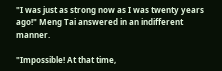"I was just as strong now as I was twenty years ago!" Meng Tai answered in an indifferent manner.

"Impossible! At that time,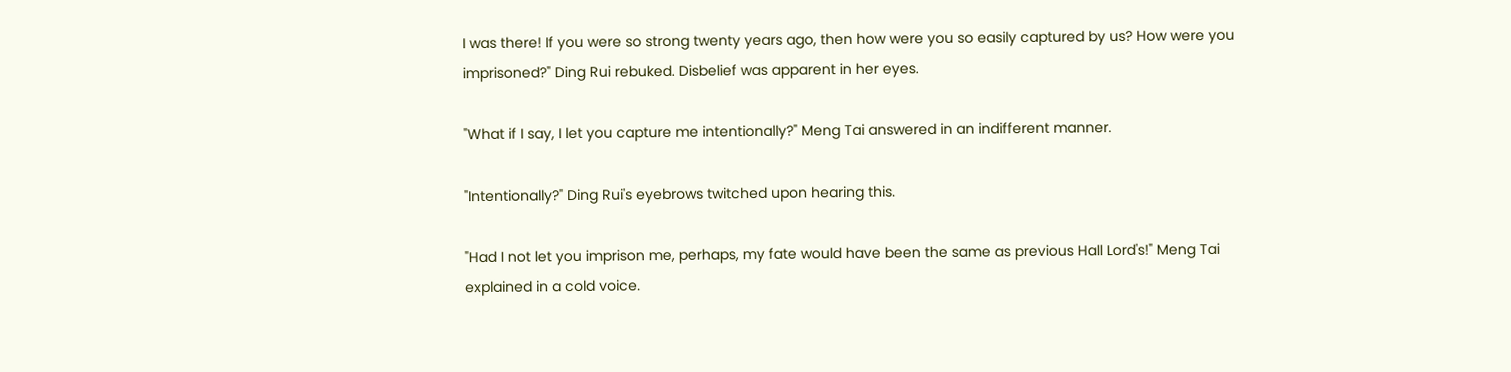I was there! If you were so strong twenty years ago, then how were you so easily captured by us? How were you imprisoned?" Ding Rui rebuked. Disbelief was apparent in her eyes.

"What if I say, I let you capture me intentionally?" Meng Tai answered in an indifferent manner.

"Intentionally?" Ding Rui's eyebrows twitched upon hearing this.

"Had I not let you imprison me, perhaps, my fate would have been the same as previous Hall Lord's!" Meng Tai explained in a cold voice.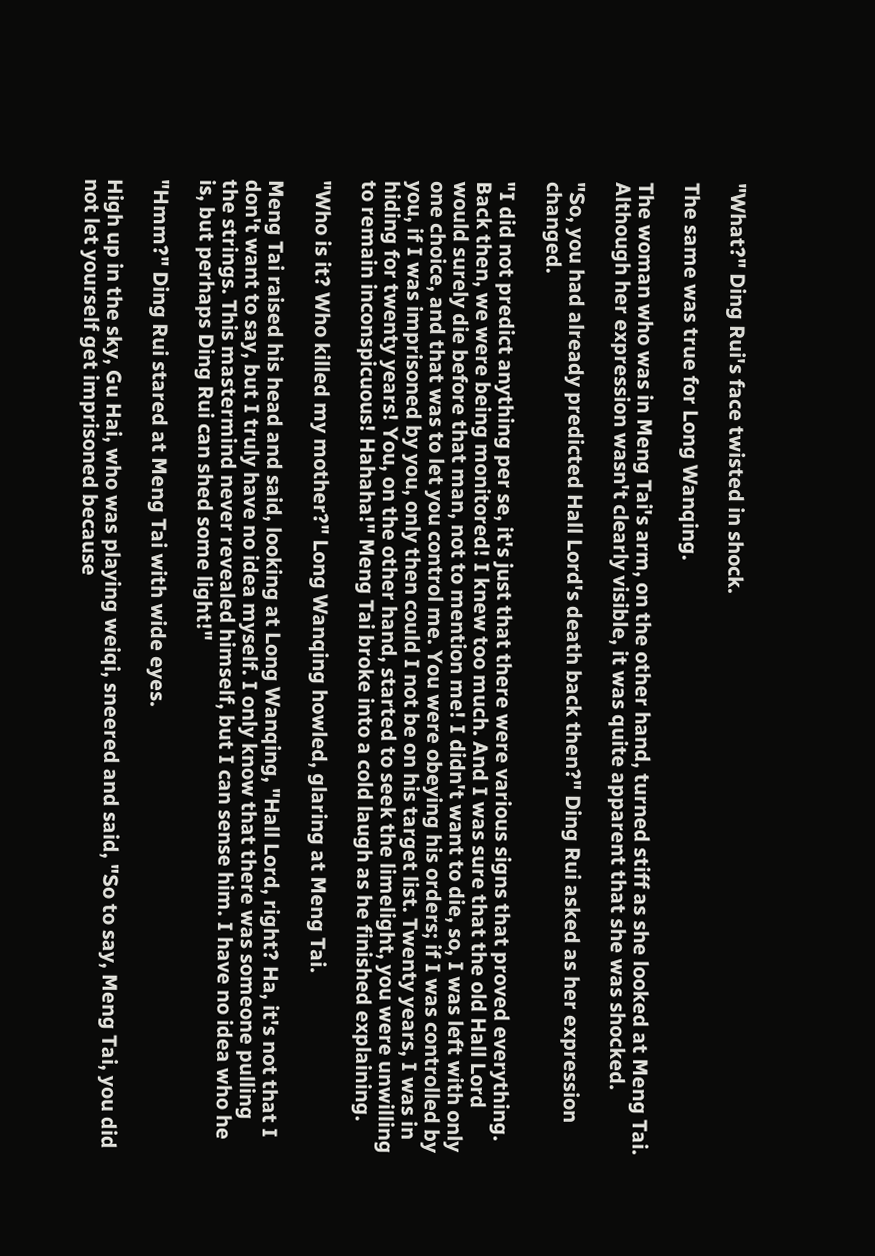"What?" Ding Rui's face twisted in shock.

The same was true for Long Wanqing.

The woman who was in Meng Tai's arm, on the other hand, turned stiff as she looked at Meng Tai. Although her expression wasn't clearly visible, it was quite apparent that she was shocked.

"So, you had already predicted Hall Lord's death back then?" Ding Rui asked as her expression changed.

"I did not predict anything per se, it's just that there were various signs that proved everything. Back then, we were being monitored! I knew too much. And I was sure that the old Hall Lord would surely die before that man, not to mention me! I didn't want to die, so, I was left with only one choice, and that was to let you control me. You were obeying his orders; if I was controlled by you, if I was imprisoned by you, only then could I not be on his target list. Twenty years, I was in hiding for twenty years! You, on the other hand, started to seek the limelight, you were unwilling to remain inconspicuous! Hahaha!" Meng Tai broke into a cold laugh as he finished explaining.

"Who is it? Who killed my mother?" Long Wanqing howled, glaring at Meng Tai.

Meng Tai raised his head and said, looking at Long Wanqing, "Hall Lord, right? Ha, it's not that I don't want to say, but I truly have no idea myself. I only know that there was someone pulling the strings. This mastermind never revealed himself, but I can sense him. I have no idea who he is, but perhaps Ding Rui can shed some light!"

"Hmm?" Ding Rui stared at Meng Tai with wide eyes.

High up in the sky, Gu Hai, who was playing weiqi, sneered and said, "So to say, Meng Tai, you did not let yourself get imprisoned because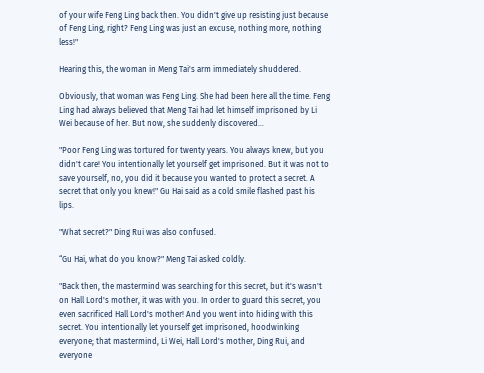of your wife Feng Ling back then. You didn't give up resisting just because of Feng Ling, right? Feng Ling was just an excuse, nothing more, nothing less!"

Hearing this, the woman in Meng Tai's arm immediately shuddered.

Obviously, that woman was Feng Ling. She had been here all the time. Feng Ling had always believed that Meng Tai had let himself imprisoned by Li Wei because of her. But now, she suddenly discovered...

"Poor Feng Ling was tortured for twenty years. You always knew, but you didn't care! You intentionally let yourself get imprisoned. But it was not to save yourself, no, you did it because you wanted to protect a secret. A secret that only you knew!" Gu Hai said as a cold smile flashed past his lips.

"What secret?" Ding Rui was also confused.

“Gu Hai, what do you know?" Meng Tai asked coldly.

"Back then, the mastermind was searching for this secret, but it's wasn't on Hall Lord's mother, it was with you. In order to guard this secret, you even sacrificed Hall Lord's mother! And you went into hiding with this secret. You intentionally let yourself get imprisoned, hoodwinking everyone; that mastermind, Li Wei, Hall Lord's mother, Ding Rui, and everyone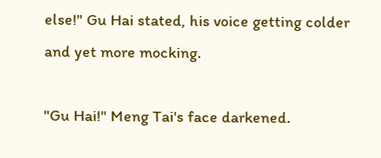else!" Gu Hai stated, his voice getting colder and yet more mocking.

"Gu Hai!" Meng Tai's face darkened.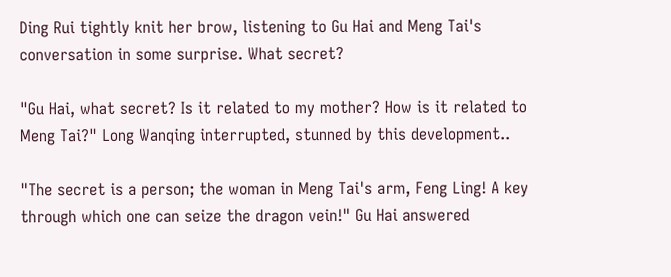Ding Rui tightly knit her brow, listening to Gu Hai and Meng Tai's conversation in some surprise. What secret?

"Gu Hai, what secret? Is it related to my mother? How is it related to Meng Tai?" Long Wanqing interrupted, stunned by this development..

"The secret is a person; the woman in Meng Tai's arm, Feng Ling! A key through which one can seize the dragon vein!" Gu Hai answered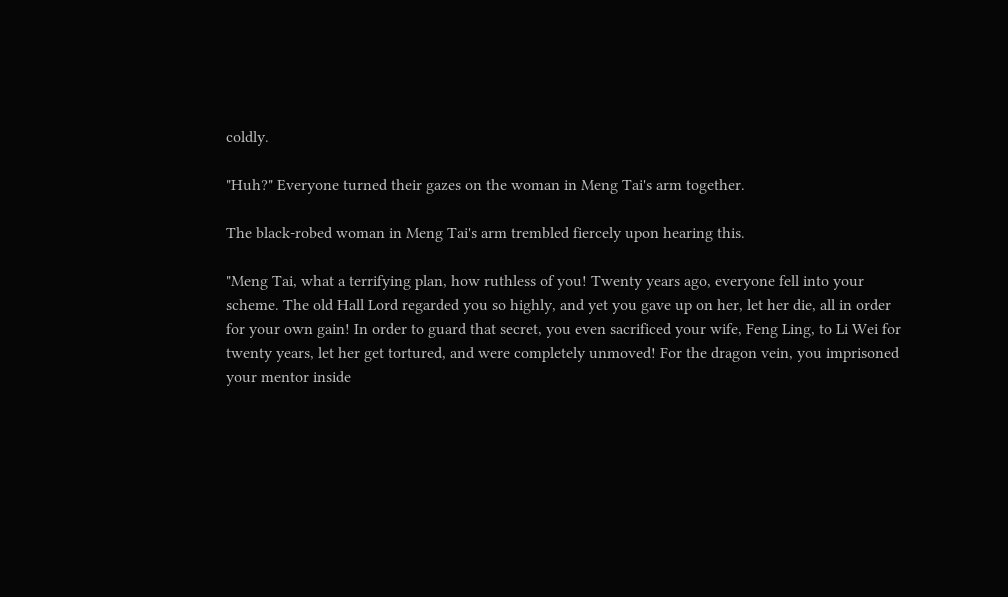coldly.

"Huh?" Everyone turned their gazes on the woman in Meng Tai's arm together.

The black-robed woman in Meng Tai's arm trembled fiercely upon hearing this.

"Meng Tai, what a terrifying plan, how ruthless of you! Twenty years ago, everyone fell into your scheme. The old Hall Lord regarded you so highly, and yet you gave up on her, let her die, all in order for your own gain! In order to guard that secret, you even sacrificed your wife, Feng Ling, to Li Wei for twenty years, let her get tortured, and were completely unmoved! For the dragon vein, you imprisoned your mentor inside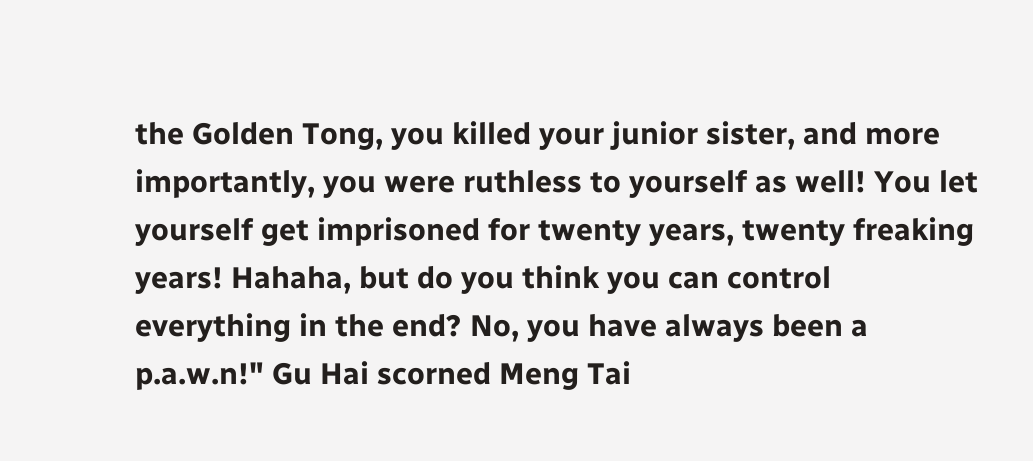the Golden Tong, you killed your junior sister, and more importantly, you were ruthless to yourself as well! You let yourself get imprisoned for twenty years, twenty freaking years! Hahaha, but do you think you can control everything in the end? No, you have always been a p.a.w.n!" Gu Hai scorned Meng Tai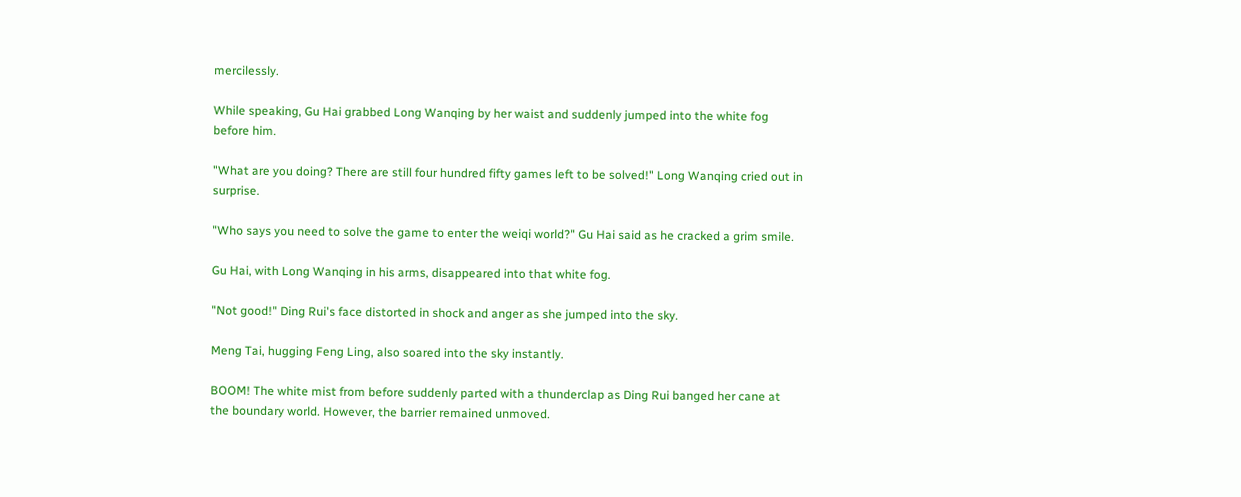mercilessly.

While speaking, Gu Hai grabbed Long Wanqing by her waist and suddenly jumped into the white fog before him.

"What are you doing? There are still four hundred fifty games left to be solved!" Long Wanqing cried out in surprise.

"Who says you need to solve the game to enter the weiqi world?" Gu Hai said as he cracked a grim smile.

Gu Hai, with Long Wanqing in his arms, disappeared into that white fog.

"Not good!" Ding Rui's face distorted in shock and anger as she jumped into the sky.

Meng Tai, hugging Feng Ling, also soared into the sky instantly.

BOOM! The white mist from before suddenly parted with a thunderclap as Ding Rui banged her cane at the boundary world. However, the barrier remained unmoved.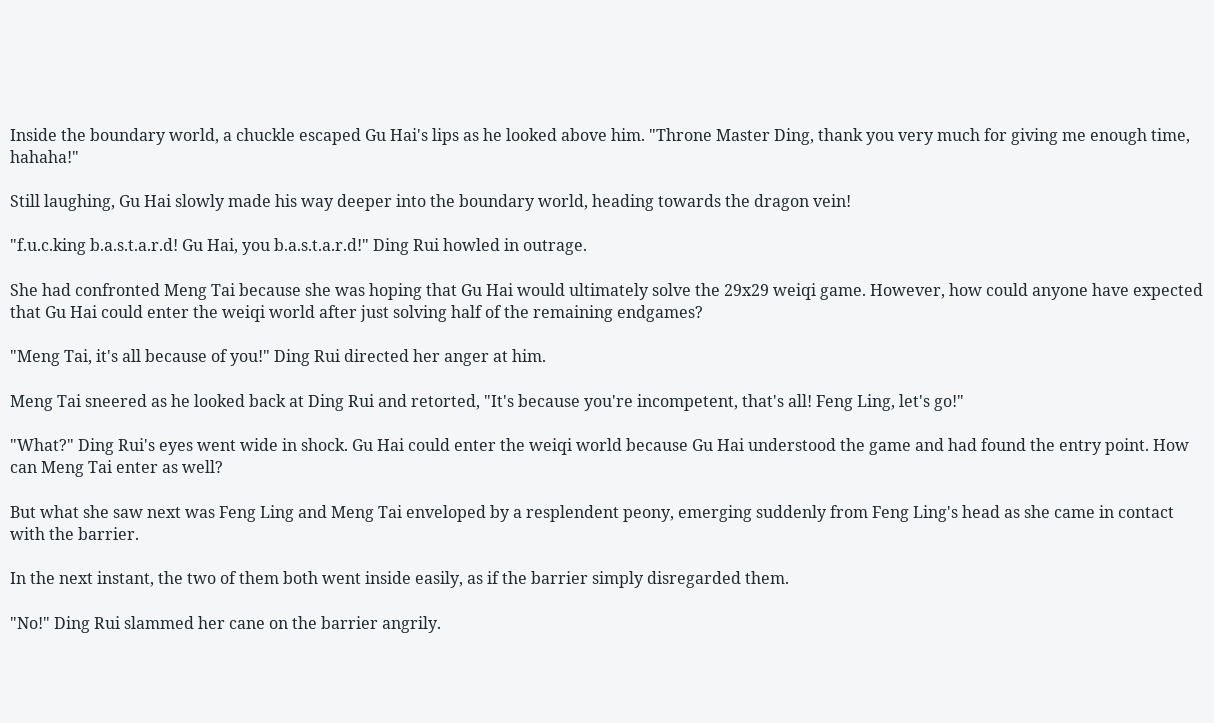Inside the boundary world, a chuckle escaped Gu Hai's lips as he looked above him. "Throne Master Ding, thank you very much for giving me enough time, hahaha!"

Still laughing, Gu Hai slowly made his way deeper into the boundary world, heading towards the dragon vein!

"f.u.c.king b.a.s.t.a.r.d! Gu Hai, you b.a.s.t.a.r.d!" Ding Rui howled in outrage.

She had confronted Meng Tai because she was hoping that Gu Hai would ultimately solve the 29x29 weiqi game. However, how could anyone have expected that Gu Hai could enter the weiqi world after just solving half of the remaining endgames?

"Meng Tai, it's all because of you!" Ding Rui directed her anger at him.

Meng Tai sneered as he looked back at Ding Rui and retorted, "It's because you're incompetent, that's all! Feng Ling, let's go!"

"What?" Ding Rui's eyes went wide in shock. Gu Hai could enter the weiqi world because Gu Hai understood the game and had found the entry point. How can Meng Tai enter as well?

But what she saw next was Feng Ling and Meng Tai enveloped by a resplendent peony, emerging suddenly from Feng Ling's head as she came in contact with the barrier.

In the next instant, the two of them both went inside easily, as if the barrier simply disregarded them.

"No!" Ding Rui slammed her cane on the barrier angrily.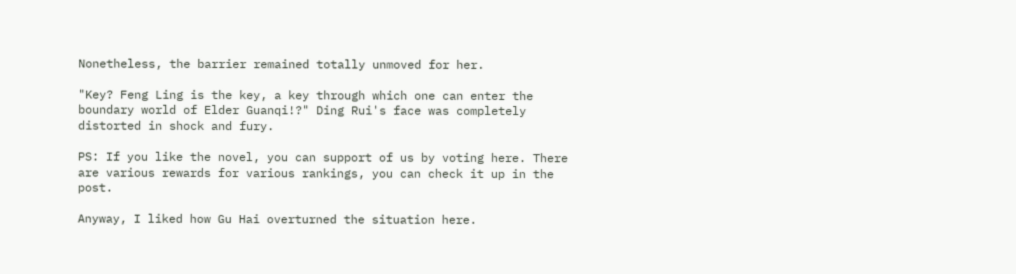Nonetheless, the barrier remained totally unmoved for her.

"Key? Feng Ling is the key, a key through which one can enter the boundary world of Elder Guanqi!?" Ding Rui's face was completely distorted in shock and fury.

PS: If you like the novel, you can support of us by voting here. There are various rewards for various rankings, you can check it up in the post.

Anyway, I liked how Gu Hai overturned the situation here.